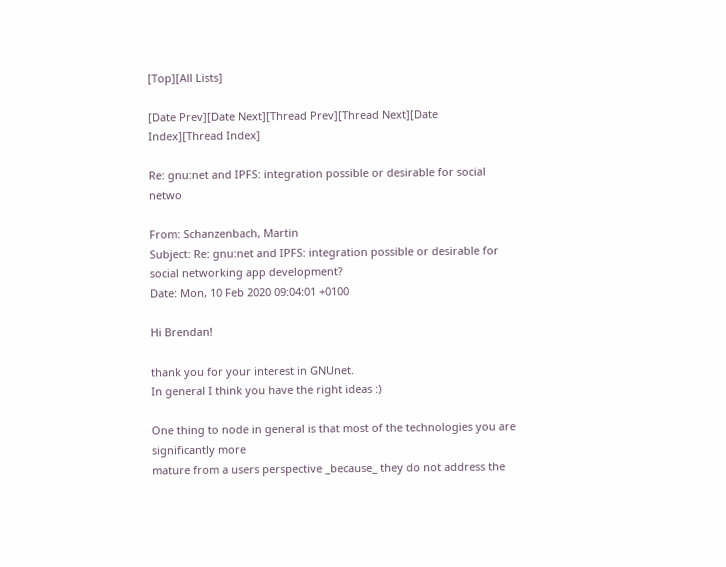[Top][All Lists]

[Date Prev][Date Next][Thread Prev][Thread Next][Date Index][Thread Index]

Re: gnu:net and IPFS: integration possible or desirable for social netwo

From: Schanzenbach, Martin
Subject: Re: gnu:net and IPFS: integration possible or desirable for social networking app development?
Date: Mon, 10 Feb 2020 09:04:01 +0100

Hi Brendan!

thank you for your interest in GNUnet.
In general I think you have the right ideas :)

One thing to node in general is that most of the technologies you are
significantly more
mature from a users perspective _because_ they do not address the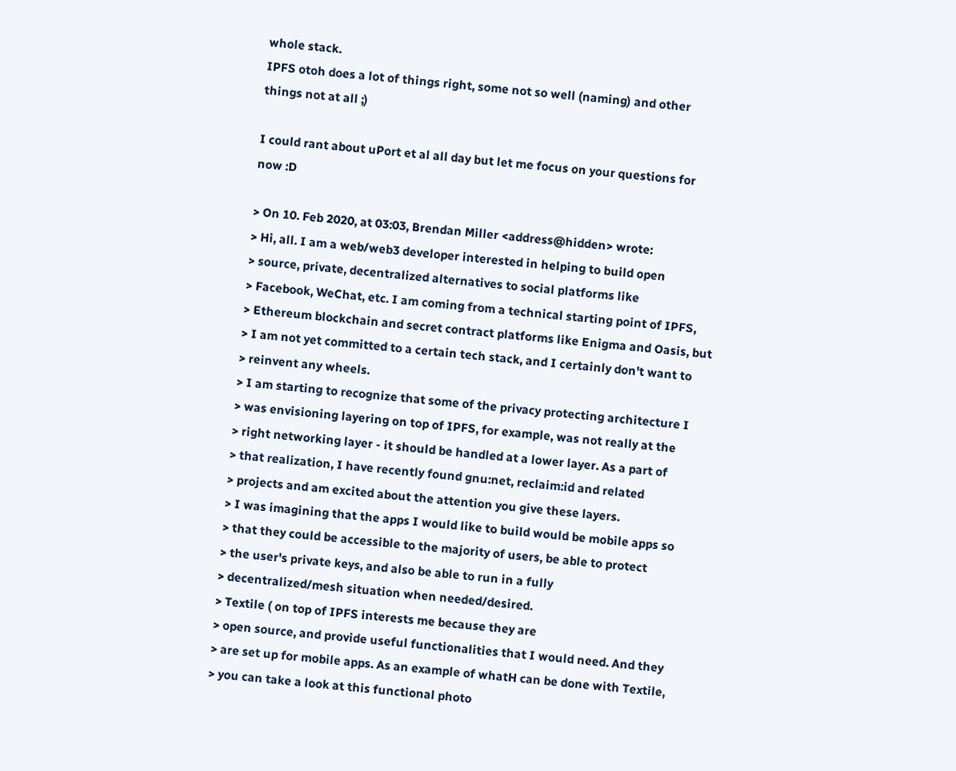whole stack.
IPFS otoh does a lot of things right, some not so well (naming) and other
things not at all ;)

I could rant about uPort et al all day but let me focus on your questions for
now :D

> On 10. Feb 2020, at 03:03, Brendan Miller <address@hidden> wrote:
> Hi, all. I am a web/web3 developer interested in helping to build open
> source, private, decentralized alternatives to social platforms like
> Facebook, WeChat, etc. I am coming from a technical starting point of IPFS,
> Ethereum blockchain and secret contract platforms like Enigma and Oasis, but
> I am not yet committed to a certain tech stack, and I certainly don't want to
> reinvent any wheels.
> I am starting to recognize that some of the privacy protecting architecture I
> was envisioning layering on top of IPFS, for example, was not really at the
> right networking layer - it should be handled at a lower layer. As a part of
> that realization, I have recently found gnu:net, reclaim:id and related
> projects and am excited about the attention you give these layers.
> I was imagining that the apps I would like to build would be mobile apps so
> that they could be accessible to the majority of users, be able to protect
> the user's private keys, and also be able to run in a fully
> decentralized/mesh situation when needed/desired.
> Textile ( on top of IPFS interests me because they are
> open source, and provide useful functionalities that I would need. And they
> are set up for mobile apps. As an example of whatH can be done with Textile,
> you can take a look at this functional photo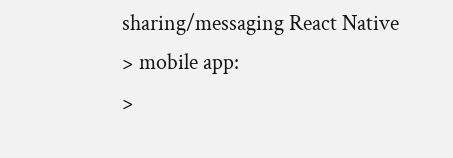sharing/messaging React Native
> mobile app:
>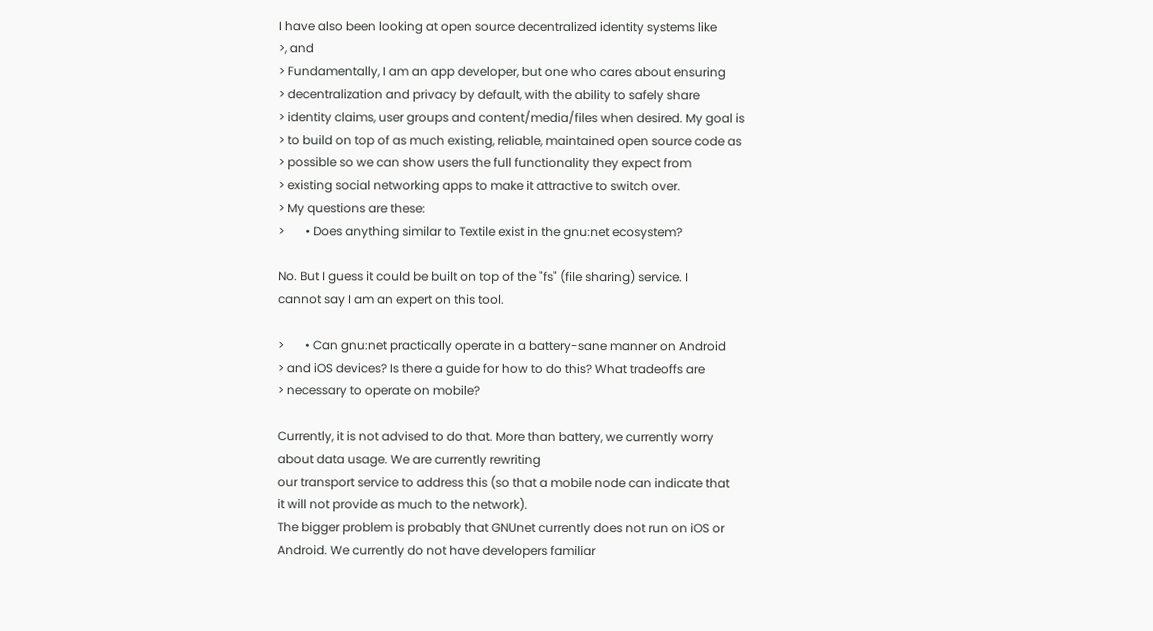I have also been looking at open source decentralized identity systems like
>, and
> Fundamentally, I am an app developer, but one who cares about ensuring
> decentralization and privacy by default, with the ability to safely share
> identity claims, user groups and content/media/files when desired. My goal is
> to build on top of as much existing, reliable, maintained open source code as
> possible so we can show users the full functionality they expect from
> existing social networking apps to make it attractive to switch over.
> My questions are these:
>       • Does anything similar to Textile exist in the gnu:net ecosystem?

No. But I guess it could be built on top of the "fs" (file sharing) service. I
cannot say I am an expert on this tool.

>       • Can gnu:net practically operate in a battery-sane manner on Android
> and iOS devices? Is there a guide for how to do this? What tradeoffs are
> necessary to operate on mobile?

Currently, it is not advised to do that. More than battery, we currently worry
about data usage. We are currently rewriting
our transport service to address this (so that a mobile node can indicate that
it will not provide as much to the network).
The bigger problem is probably that GNUnet currently does not run on iOS or
Android. We currently do not have developers familiar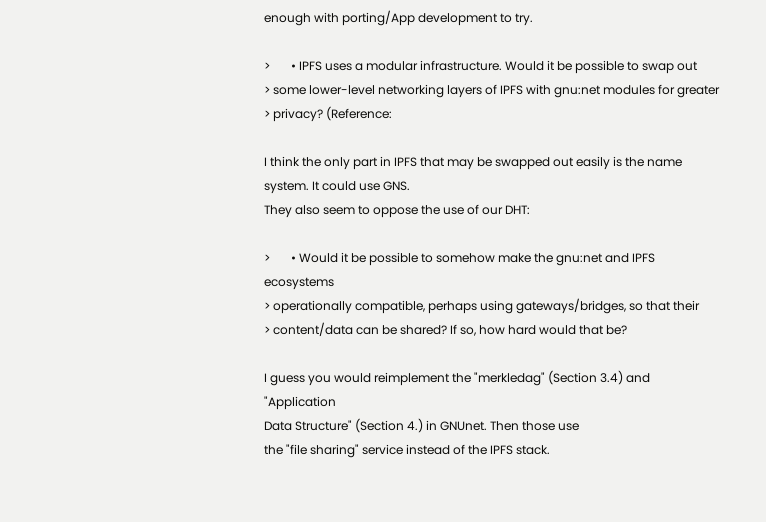enough with porting/App development to try.

>       • IPFS uses a modular infrastructure. Would it be possible to swap out
> some lower-level networking layers of IPFS with gnu:net modules for greater
> privacy? (Reference:

I think the only part in IPFS that may be swapped out easily is the name
system. It could use GNS.
They also seem to oppose the use of our DHT:

>       • Would it be possible to somehow make the gnu:net and IPFS ecosystems
> operationally compatible, perhaps using gateways/bridges, so that their
> content/data can be shared? If so, how hard would that be?

I guess you would reimplement the "merkledag" (Section 3.4) and "Application
Data Structure" (Section 4.) in GNUnet. Then those use
the "file sharing" service instead of the IPFS stack.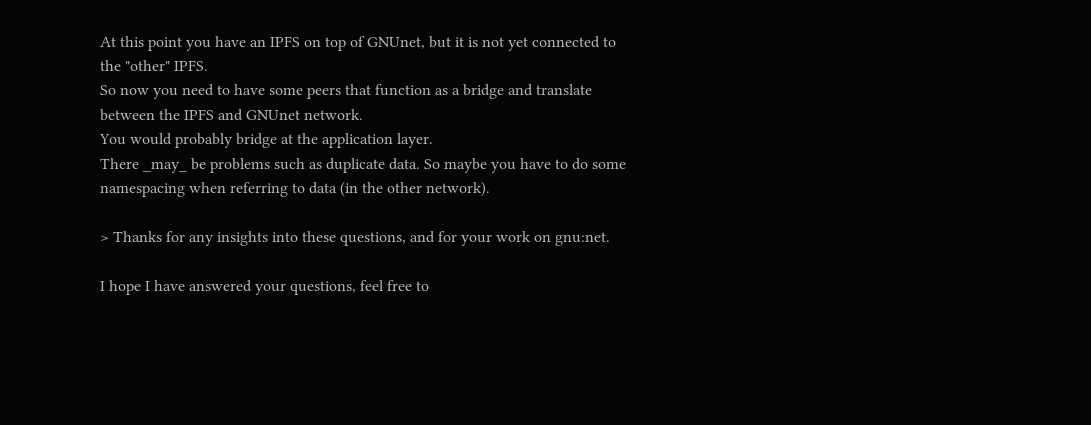At this point you have an IPFS on top of GNUnet, but it is not yet connected to
the "other" IPFS.
So now you need to have some peers that function as a bridge and translate
between the IPFS and GNUnet network.
You would probably bridge at the application layer.
There _may_ be problems such as duplicate data. So maybe you have to do some
namespacing when referring to data (in the other network).

> Thanks for any insights into these questions, and for your work on gnu:net.

I hope I have answered your questions, feel free to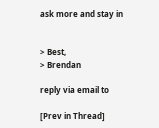ask more and stay in


> Best,
> Brendan

reply via email to

[Prev in Thread]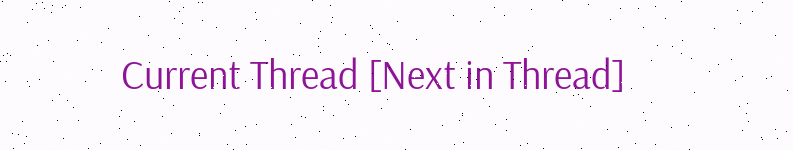Current Thread [Next in Thread]